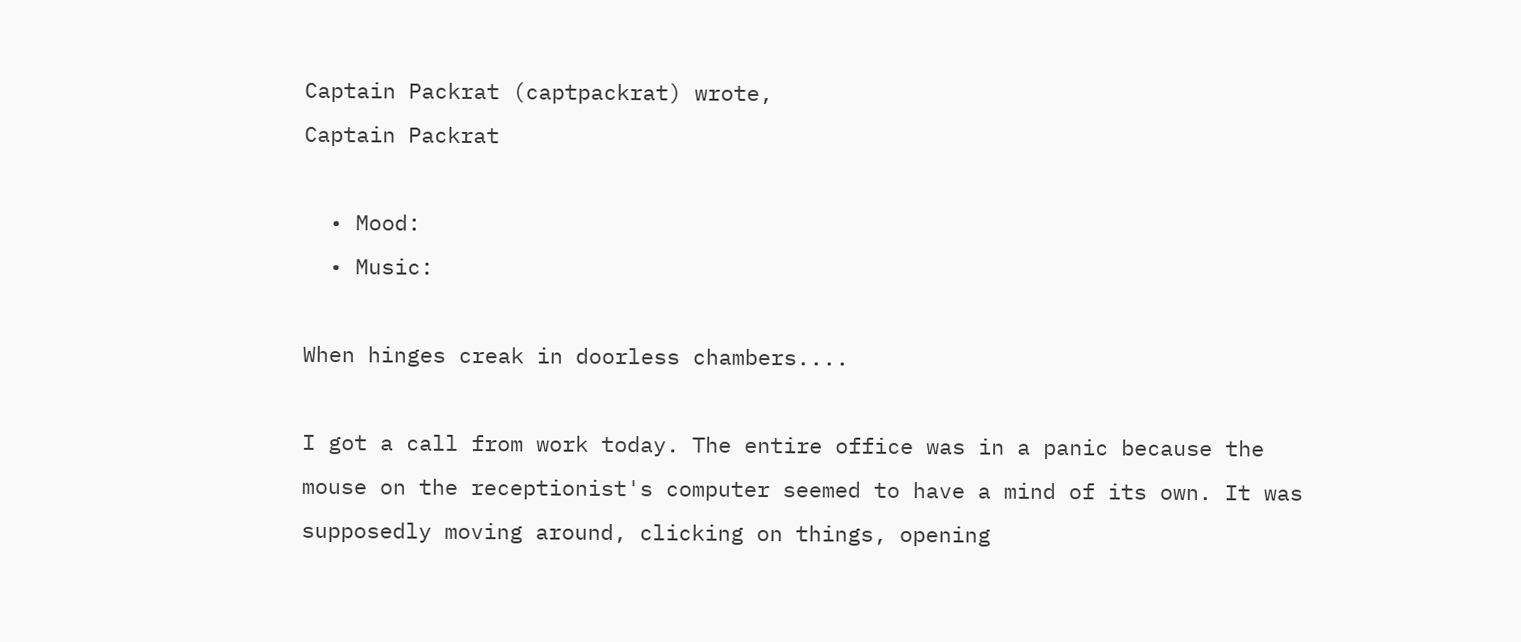Captain Packrat (captpackrat) wrote,
Captain Packrat

  • Mood:
  • Music:

When hinges creak in doorless chambers....

I got a call from work today. The entire office was in a panic because the mouse on the receptionist's computer seemed to have a mind of its own. It was supposedly moving around, clicking on things, opening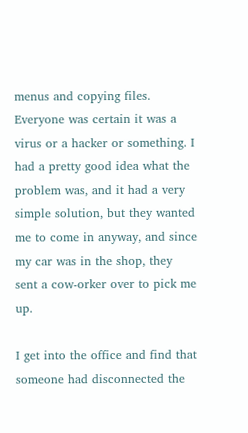menus and copying files. Everyone was certain it was a virus or a hacker or something. I had a pretty good idea what the problem was, and it had a very simple solution, but they wanted me to come in anyway, and since my car was in the shop, they sent a cow-orker over to pick me up.

I get into the office and find that someone had disconnected the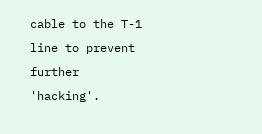cable to the T-1 line to prevent further 'hacking'.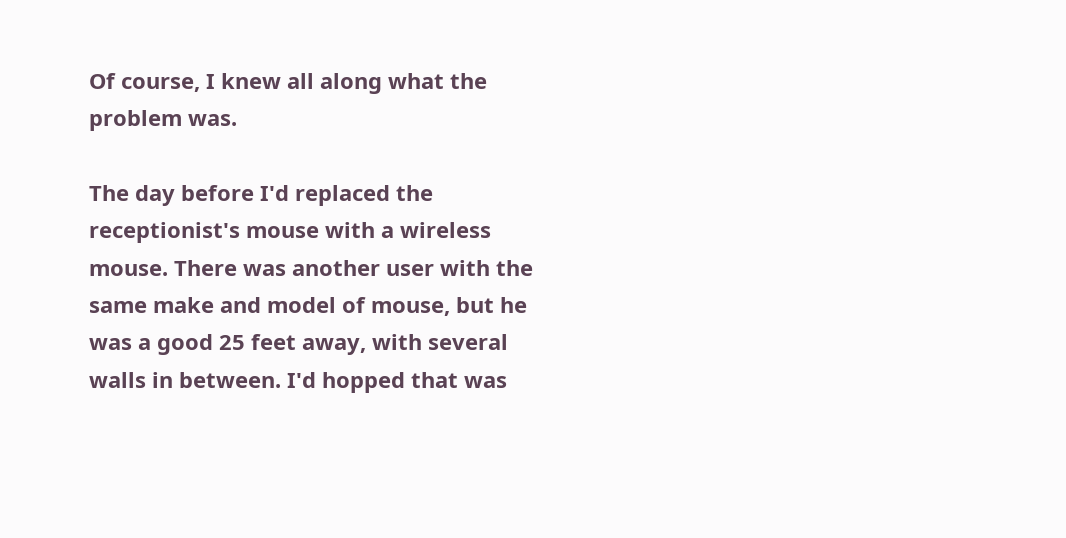Of course, I knew all along what the problem was.

The day before I'd replaced the receptionist's mouse with a wireless mouse. There was another user with the same make and model of mouse, but he was a good 25 feet away, with several walls in between. I'd hopped that was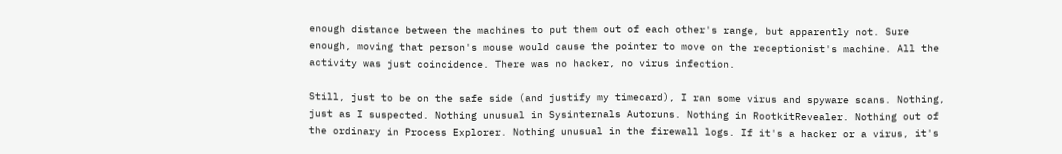enough distance between the machines to put them out of each other's range, but apparently not. Sure enough, moving that person's mouse would cause the pointer to move on the receptionist's machine. All the activity was just coincidence. There was no hacker, no virus infection.

Still, just to be on the safe side (and justify my timecard), I ran some virus and spyware scans. Nothing, just as I suspected. Nothing unusual in Sysinternals Autoruns. Nothing in RootkitRevealer. Nothing out of the ordinary in Process Explorer. Nothing unusual in the firewall logs. If it's a hacker or a virus, it's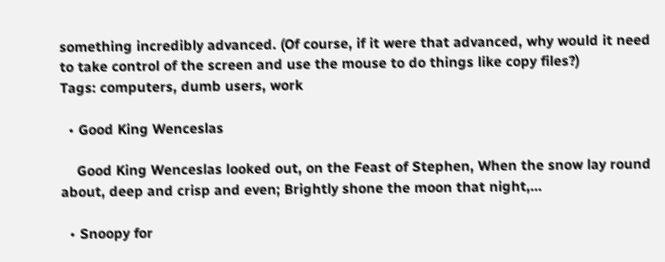something incredibly advanced. (Of course, if it were that advanced, why would it need to take control of the screen and use the mouse to do things like copy files?)
Tags: computers, dumb users, work

  • Good King Wenceslas

    Good King Wenceslas looked out, on the Feast of Stephen, When the snow lay round about, deep and crisp and even; Brightly shone the moon that night,…

  • Snoopy for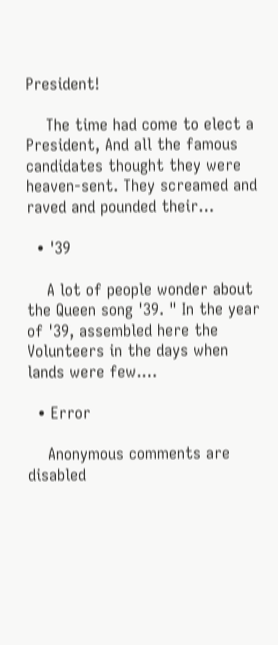President!

    The time had come to elect a President, And all the famous candidates thought they were heaven-sent. They screamed and raved and pounded their…

  • '39

    A lot of people wonder about the Queen song '39. " In the year of '39, assembled here the Volunteers in the days when lands were few.…

  • Error

    Anonymous comments are disabled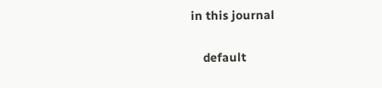in this journal

    default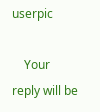userpic

    Your reply will be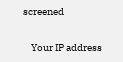screened

    Your IP address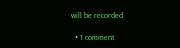will be recorded

  • 1 comment